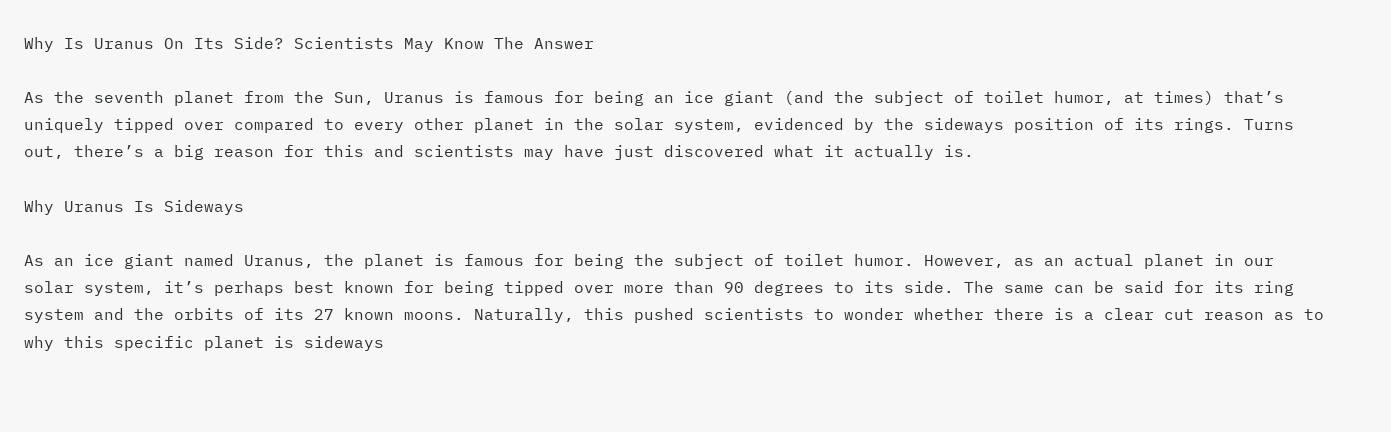Why Is Uranus On Its Side? Scientists May Know The Answer

As the seventh planet from the Sun, Uranus is famous for being an ice giant (and the subject of toilet humor, at times) that’s uniquely tipped over compared to every other planet in the solar system, evidenced by the sideways position of its rings. Turns out, there’s a big reason for this and scientists may have just discovered what it actually is.

Why Uranus Is Sideways

As an ice giant named Uranus, the planet is famous for being the subject of toilet humor. However, as an actual planet in our solar system, it’s perhaps best known for being tipped over more than 90 degrees to its side. The same can be said for its ring system and the orbits of its 27 known moons. Naturally, this pushed scientists to wonder whether there is a clear cut reason as to why this specific planet is sideways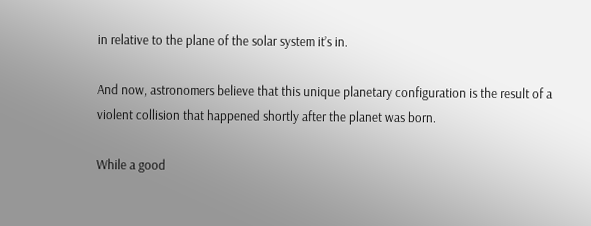in relative to the plane of the solar system it’s in.

And now, astronomers believe that this unique planetary configuration is the result of a violent collision that happened shortly after the planet was born.

While a good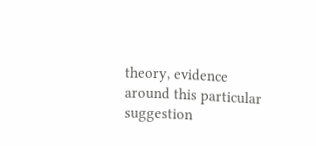theory, evidence around this particular suggestion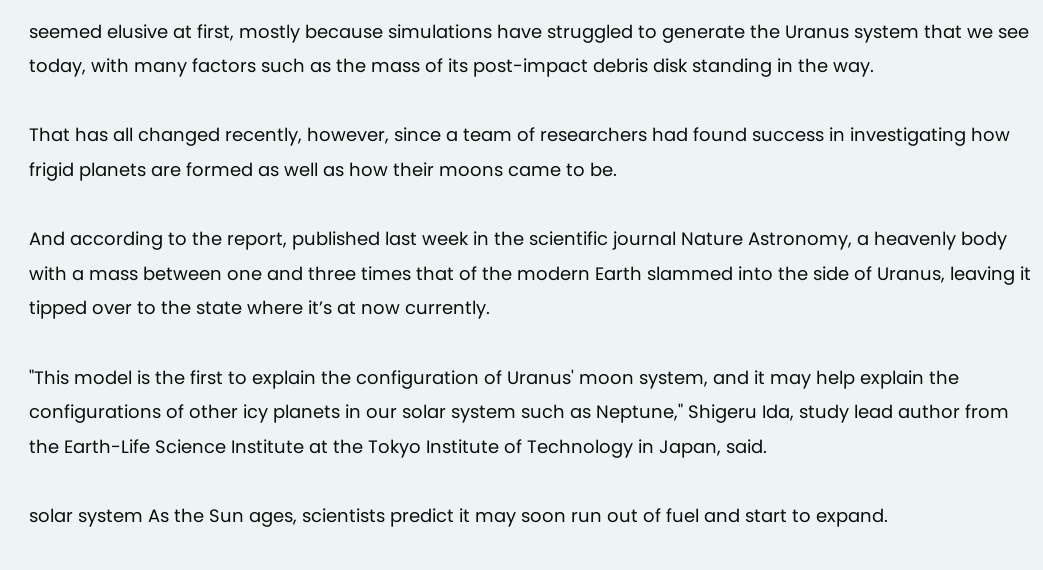seemed elusive at first, mostly because simulations have struggled to generate the Uranus system that we see today, with many factors such as the mass of its post-impact debris disk standing in the way.

That has all changed recently, however, since a team of researchers had found success in investigating how frigid planets are formed as well as how their moons came to be.

And according to the report, published last week in the scientific journal Nature Astronomy, a heavenly body with a mass between one and three times that of the modern Earth slammed into the side of Uranus, leaving it tipped over to the state where it’s at now currently.

"This model is the first to explain the configuration of Uranus' moon system, and it may help explain the configurations of other icy planets in our solar system such as Neptune," Shigeru Ida, study lead author from the Earth-Life Science Institute at the Tokyo Institute of Technology in Japan, said.

solar system As the Sun ages, scientists predict it may soon run out of fuel and start to expand.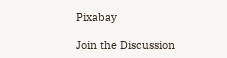Pixabay

Join the Discussion